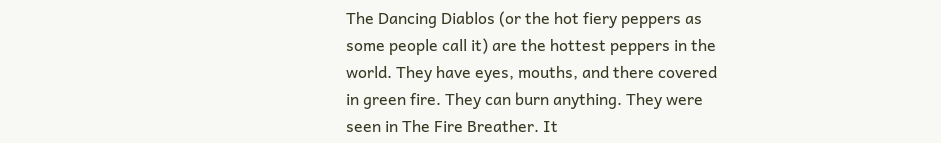The Dancing Diablos (or the hot fiery peppers as some people call it) are the hottest peppers in the world. They have eyes, mouths, and there covered in green fire. They can burn anything. They were seen in The Fire Breather. It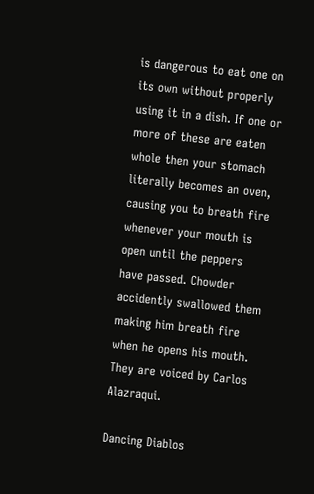is dangerous to eat one on its own without properly using it in a dish. If one or more of these are eaten whole then your stomach literally becomes an oven, causing you to breath fire whenever your mouth is open until the peppers have passed. Chowder accidently swallowed them making him breath fire when he opens his mouth. They are voiced by Carlos Alazraqui.

Dancing Diablos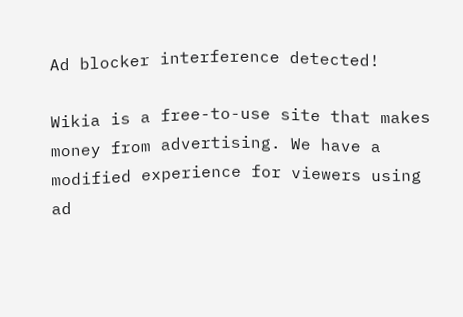Ad blocker interference detected!

Wikia is a free-to-use site that makes money from advertising. We have a modified experience for viewers using ad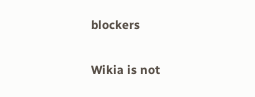blockers

Wikia is not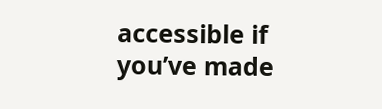accessible if you’ve made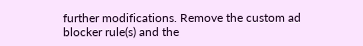further modifications. Remove the custom ad blocker rule(s) and the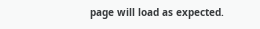page will load as expected.